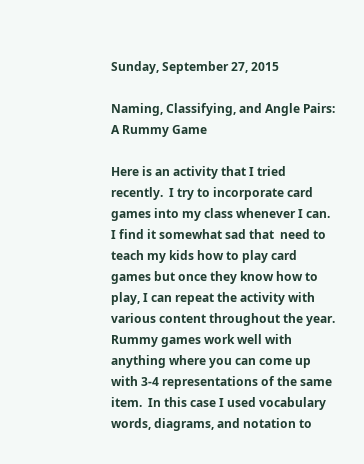Sunday, September 27, 2015

Naming, Classifying, and Angle Pairs: A Rummy Game

Here is an activity that I tried recently.  I try to incorporate card games into my class whenever I can.  I find it somewhat sad that  need to teach my kids how to play card games but once they know how to play, I can repeat the activity with various content throughout the year.  Rummy games work well with anything where you can come up with 3-4 representations of the same item.  In this case I used vocabulary words, diagrams, and notation to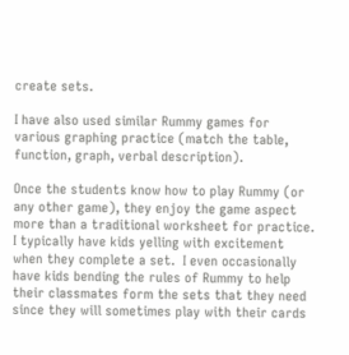create sets.

I have also used similar Rummy games for various graphing practice (match the table, function, graph, verbal description).

Once the students know how to play Rummy (or any other game), they enjoy the game aspect more than a traditional worksheet for practice.  I typically have kids yelling with excitement when they complete a set.  I even occasionally have kids bending the rules of Rummy to help their classmates form the sets that they need since they will sometimes play with their cards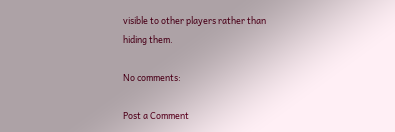visible to other players rather than hiding them.

No comments:

Post a Comment